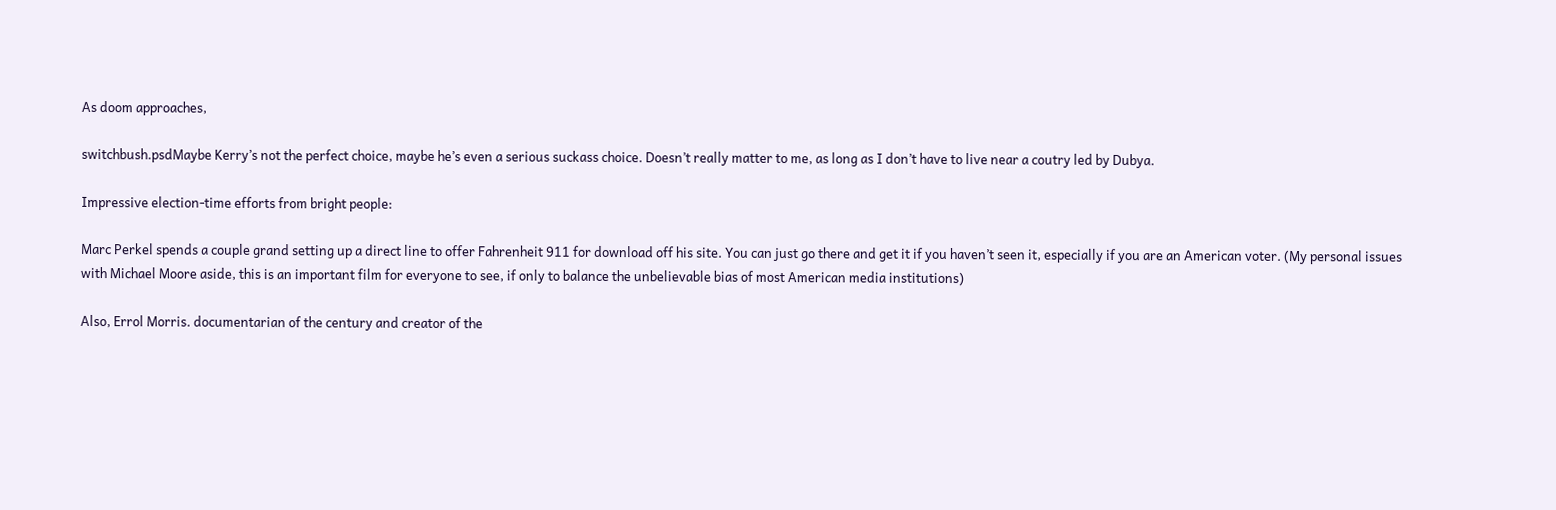As doom approaches,

switchbush.psdMaybe Kerry’s not the perfect choice, maybe he’s even a serious suckass choice. Doesn’t really matter to me, as long as I don’t have to live near a coutry led by Dubya.

Impressive election-time efforts from bright people:

Marc Perkel spends a couple grand setting up a direct line to offer Fahrenheit 911 for download off his site. You can just go there and get it if you haven’t seen it, especially if you are an American voter. (My personal issues with Michael Moore aside, this is an important film for everyone to see, if only to balance the unbelievable bias of most American media institutions)

Also, Errol Morris. documentarian of the century and creator of the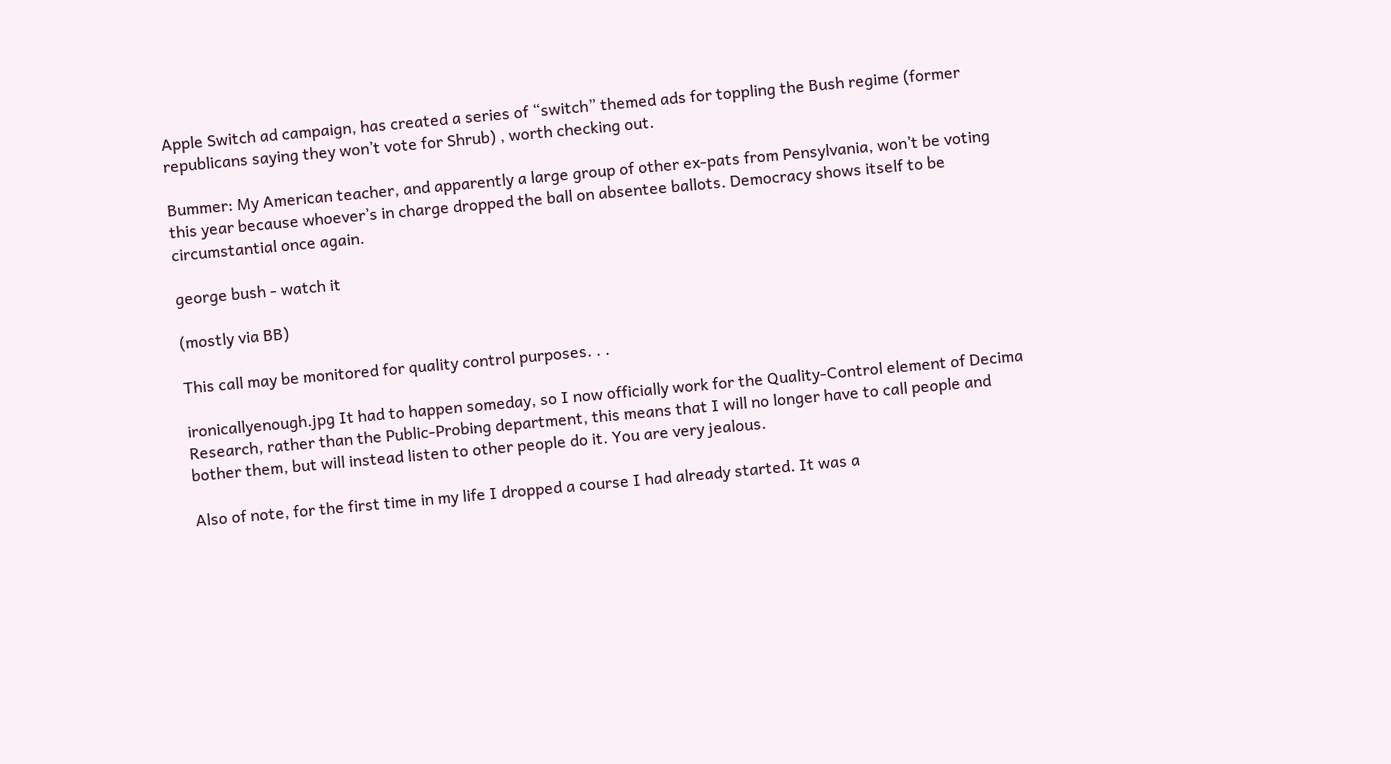Apple Switch ad campaign, has created a series of “switch” themed ads for toppling the Bush regime (former republicans saying they won’t vote for Shrub) , worth checking out.

Bummer: My American teacher, and apparently a large group of other ex-pats from Pensylvania, won’t be voting this year because whoever’s in charge dropped the ball on absentee ballots. Democracy shows itself to be circumstantial once again.

george bush - watch it

(mostly via BB)

This call may be monitored for quality control purposes. . .

ironicallyenough.jpg It had to happen someday, so I now officially work for the Quality-Control element of Decima Research, rather than the Public-Probing department, this means that I will no longer have to call people and bother them, but will instead listen to other people do it. You are very jealous.

Also of note, for the first time in my life I dropped a course I had already started. It was a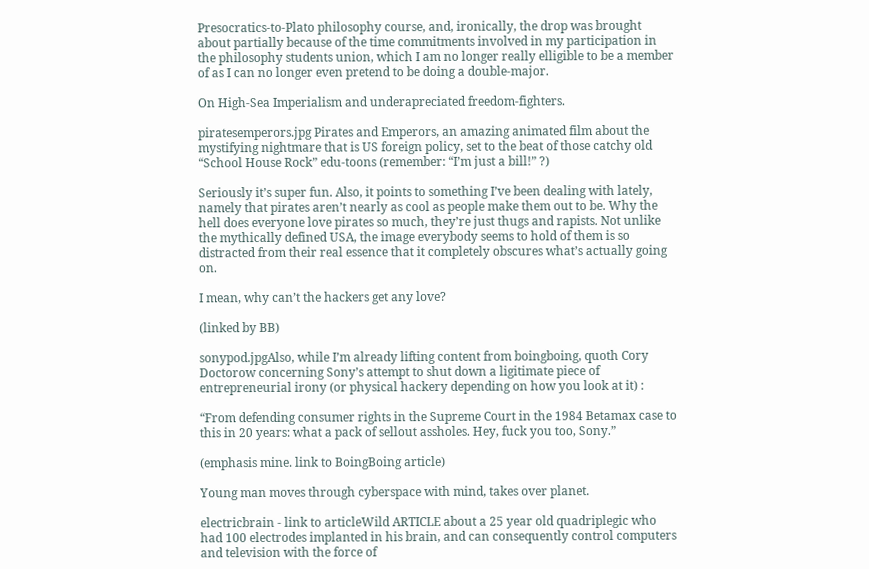Presocratics-to-Plato philosophy course, and, ironically, the drop was brought about partially because of the time commitments involved in my participation in the philosophy students union, which I am no longer really elligible to be a member of as I can no longer even pretend to be doing a double-major.

On High-Sea Imperialism and underapreciated freedom-fighters.

piratesemperors.jpg Pirates and Emperors, an amazing animated film about the mystifying nightmare that is US foreign policy, set to the beat of those catchy old “School House Rock” edu-toons (remember: “I’m just a bill!” ?)

Seriously it’s super fun. Also, it points to something I’ve been dealing with lately, namely that pirates aren’t nearly as cool as people make them out to be. Why the hell does everyone love pirates so much, they’re just thugs and rapists. Not unlike the mythically defined USA, the image everybody seems to hold of them is so distracted from their real essence that it completely obscures what’s actually going on.

I mean, why can’t the hackers get any love?

(linked by BB)

sonypod.jpgAlso, while I’m already lifting content from boingboing, quoth Cory Doctorow concerning Sony’s attempt to shut down a ligitimate piece of entrepreneurial irony (or physical hackery depending on how you look at it) :

“From defending consumer rights in the Supreme Court in the 1984 Betamax case to this in 20 years: what a pack of sellout assholes. Hey, fuck you too, Sony.”

(emphasis mine. link to BoingBoing article)

Young man moves through cyberspace with mind, takes over planet.

electricbrain - link to articleWild ARTICLE about a 25 year old quadriplegic who had 100 electrodes implanted in his brain, and can consequently control computers and television with the force of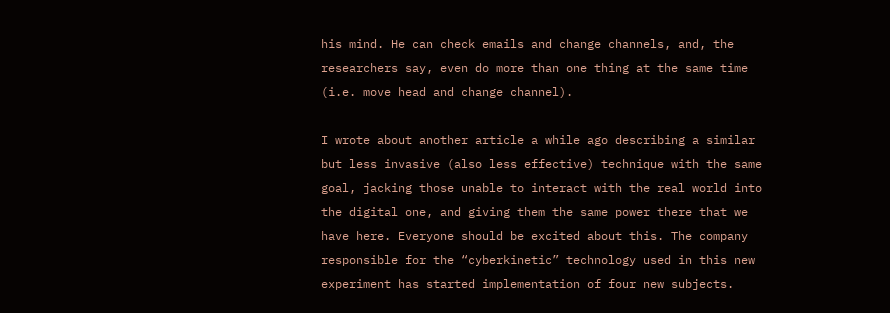his mind. He can check emails and change channels, and, the researchers say, even do more than one thing at the same time (i.e. move head and change channel).

I wrote about another article a while ago describing a similar but less invasive (also less effective) technique with the same goal, jacking those unable to interact with the real world into the digital one, and giving them the same power there that we have here. Everyone should be excited about this. The company responsible for the “cyberkinetic” technology used in this new experiment has started implementation of four new subjects.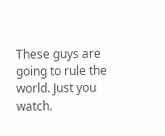These guys are going to rule the world. Just you watch.